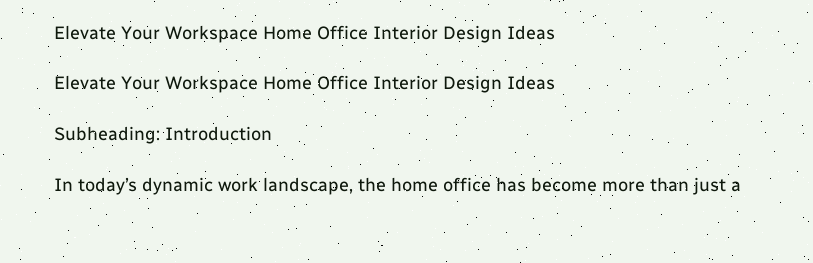Elevate Your Workspace Home Office Interior Design Ideas

Elevate Your Workspace Home Office Interior Design Ideas

Subheading: Introduction

In today’s dynamic work landscape, the home office has become more than just a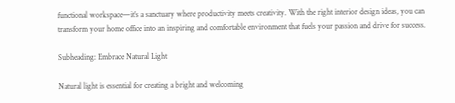functional workspace—it’s a sanctuary where productivity meets creativity. With the right interior design ideas, you can transform your home office into an inspiring and comfortable environment that fuels your passion and drive for success.

Subheading: Embrace Natural Light

Natural light is essential for creating a bright and welcoming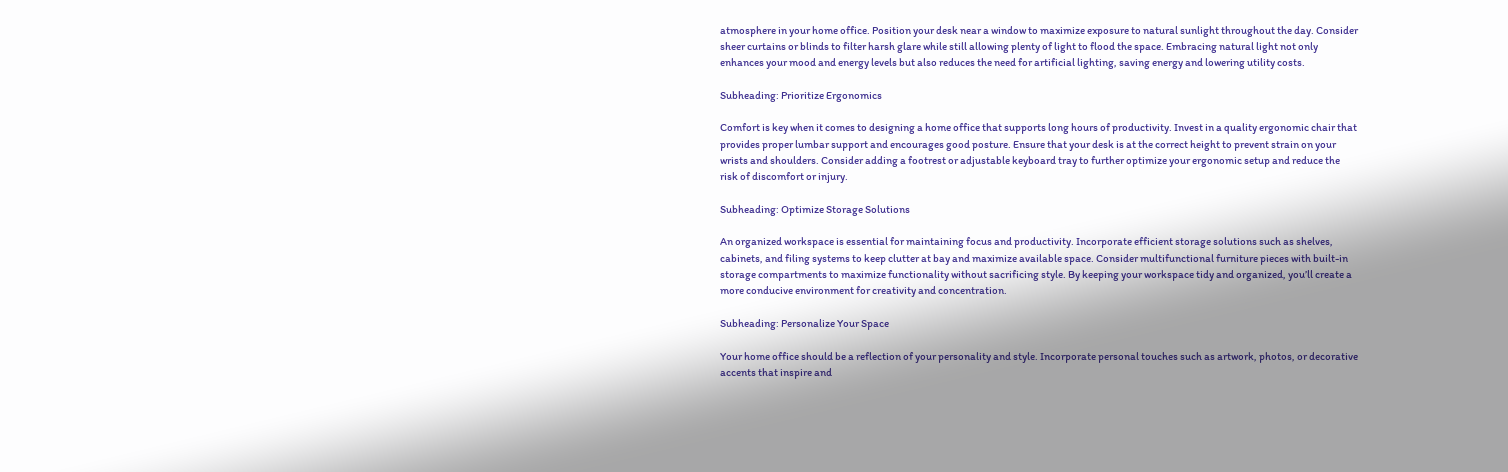atmosphere in your home office. Position your desk near a window to maximize exposure to natural sunlight throughout the day. Consider sheer curtains or blinds to filter harsh glare while still allowing plenty of light to flood the space. Embracing natural light not only enhances your mood and energy levels but also reduces the need for artificial lighting, saving energy and lowering utility costs.

Subheading: Prioritize Ergonomics

Comfort is key when it comes to designing a home office that supports long hours of productivity. Invest in a quality ergonomic chair that provides proper lumbar support and encourages good posture. Ensure that your desk is at the correct height to prevent strain on your wrists and shoulders. Consider adding a footrest or adjustable keyboard tray to further optimize your ergonomic setup and reduce the risk of discomfort or injury.

Subheading: Optimize Storage Solutions

An organized workspace is essential for maintaining focus and productivity. Incorporate efficient storage solutions such as shelves, cabinets, and filing systems to keep clutter at bay and maximize available space. Consider multifunctional furniture pieces with built-in storage compartments to maximize functionality without sacrificing style. By keeping your workspace tidy and organized, you’ll create a more conducive environment for creativity and concentration.

Subheading: Personalize Your Space

Your home office should be a reflection of your personality and style. Incorporate personal touches such as artwork, photos, or decorative accents that inspire and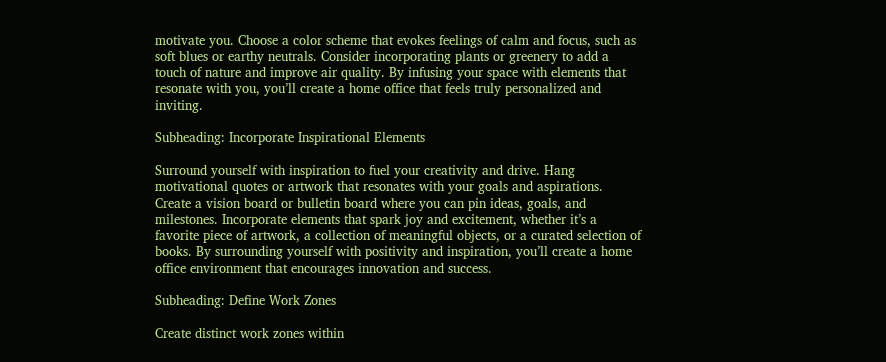motivate you. Choose a color scheme that evokes feelings of calm and focus, such as soft blues or earthy neutrals. Consider incorporating plants or greenery to add a touch of nature and improve air quality. By infusing your space with elements that resonate with you, you’ll create a home office that feels truly personalized and inviting.

Subheading: Incorporate Inspirational Elements

Surround yourself with inspiration to fuel your creativity and drive. Hang motivational quotes or artwork that resonates with your goals and aspirations. Create a vision board or bulletin board where you can pin ideas, goals, and milestones. Incorporate elements that spark joy and excitement, whether it’s a favorite piece of artwork, a collection of meaningful objects, or a curated selection of books. By surrounding yourself with positivity and inspiration, you’ll create a home office environment that encourages innovation and success.

Subheading: Define Work Zones

Create distinct work zones within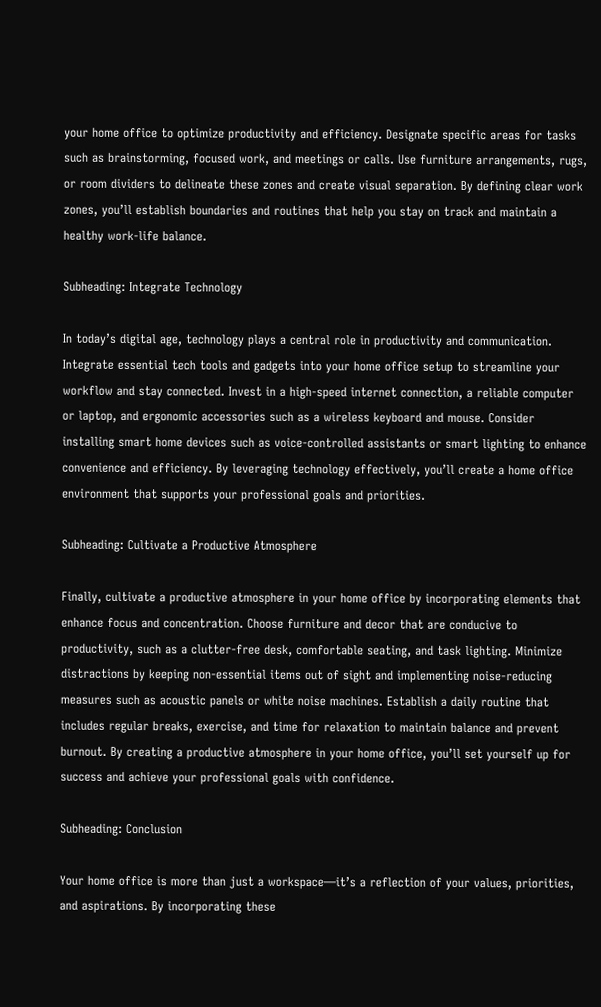your home office to optimize productivity and efficiency. Designate specific areas for tasks such as brainstorming, focused work, and meetings or calls. Use furniture arrangements, rugs, or room dividers to delineate these zones and create visual separation. By defining clear work zones, you’ll establish boundaries and routines that help you stay on track and maintain a healthy work-life balance.

Subheading: Integrate Technology

In today’s digital age, technology plays a central role in productivity and communication. Integrate essential tech tools and gadgets into your home office setup to streamline your workflow and stay connected. Invest in a high-speed internet connection, a reliable computer or laptop, and ergonomic accessories such as a wireless keyboard and mouse. Consider installing smart home devices such as voice-controlled assistants or smart lighting to enhance convenience and efficiency. By leveraging technology effectively, you’ll create a home office environment that supports your professional goals and priorities.

Subheading: Cultivate a Productive Atmosphere

Finally, cultivate a productive atmosphere in your home office by incorporating elements that enhance focus and concentration. Choose furniture and decor that are conducive to productivity, such as a clutter-free desk, comfortable seating, and task lighting. Minimize distractions by keeping non-essential items out of sight and implementing noise-reducing measures such as acoustic panels or white noise machines. Establish a daily routine that includes regular breaks, exercise, and time for relaxation to maintain balance and prevent burnout. By creating a productive atmosphere in your home office, you’ll set yourself up for success and achieve your professional goals with confidence.

Subheading: Conclusion

Your home office is more than just a workspace—it’s a reflection of your values, priorities, and aspirations. By incorporating these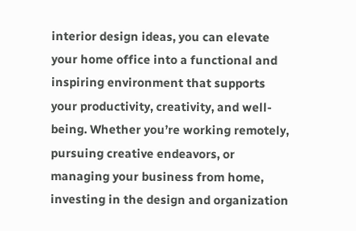interior design ideas, you can elevate your home office into a functional and inspiring environment that supports your productivity, creativity, and well-being. Whether you’re working remotely, pursuing creative endeavors, or managing your business from home, investing in the design and organization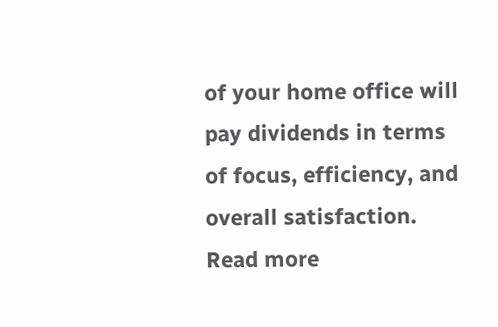of your home office will pay dividends in terms of focus, efficiency, and overall satisfaction. Read more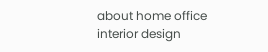about home office interior design